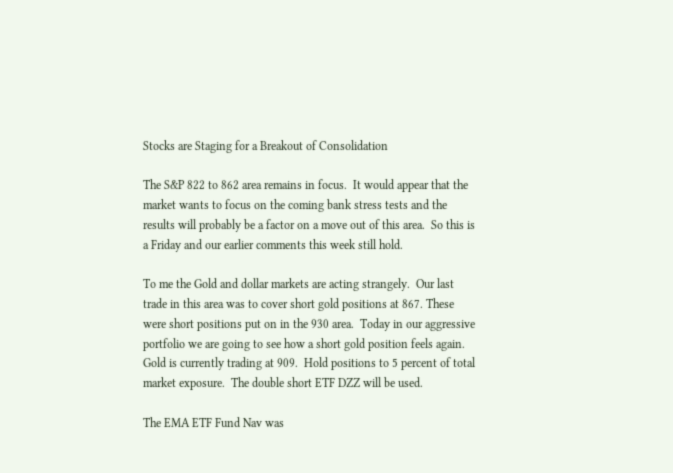Stocks are Staging for a Breakout of Consolidation

The S&P 822 to 862 area remains in focus.  It would appear that the market wants to focus on the coming bank stress tests and the results will probably be a factor on a move out of this area.  So this is a Friday and our earlier comments this week still hold.

To me the Gold and dollar markets are acting strangely.  Our last trade in this area was to cover short gold positions at 867. These were short positions put on in the 930 area.  Today in our aggressive portfolio we are going to see how a short gold position feels again.  Gold is currently trading at 909.  Hold positions to 5 percent of total market exposure.  The double short ETF DZZ will be used.

The EMA ETF Fund Nav was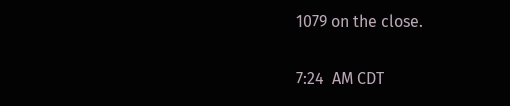1079 on the close.

7:24  AM CDT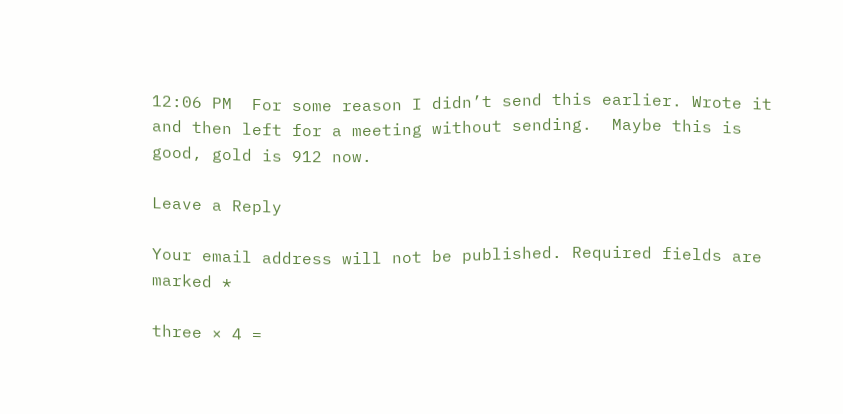12:06 PM  For some reason I didn’t send this earlier. Wrote it and then left for a meeting without sending.  Maybe this is good, gold is 912 now.

Leave a Reply

Your email address will not be published. Required fields are marked *

three × 4 =